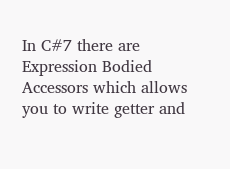In C#7 there are Expression Bodied Accessors which allows you to write getter and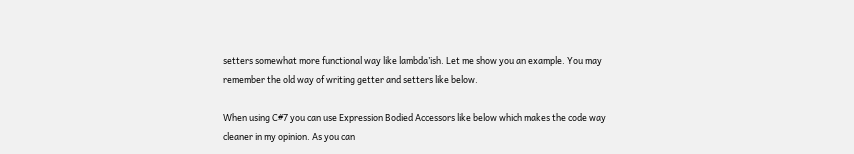setters somewhat more functional way like lambda’ish. Let me show you an example. You may remember the old way of writing getter and setters like below.

When using C#7 you can use Expression Bodied Accessors like below which makes the code way cleaner in my opinion. As you can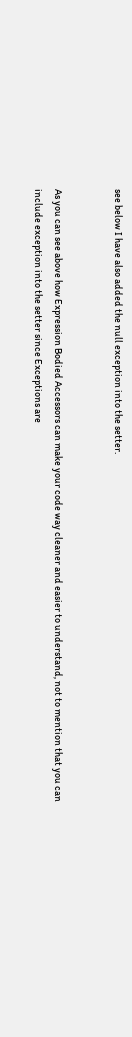see below I have also added the null exception into the setter.


As you can see above how Expression Bodied Accessors can make your code way cleaner and easier to understand, not to mention that you can include exception into the setter since Exceptions are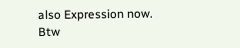also Expression now. Btw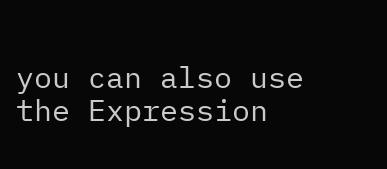you can also use the Expression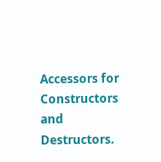Accessors for Constructors and Destructors.